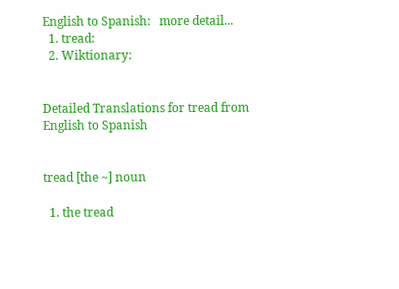English to Spanish:   more detail...
  1. tread:
  2. Wiktionary:


Detailed Translations for tread from English to Spanish


tread [the ~] noun

  1. the tread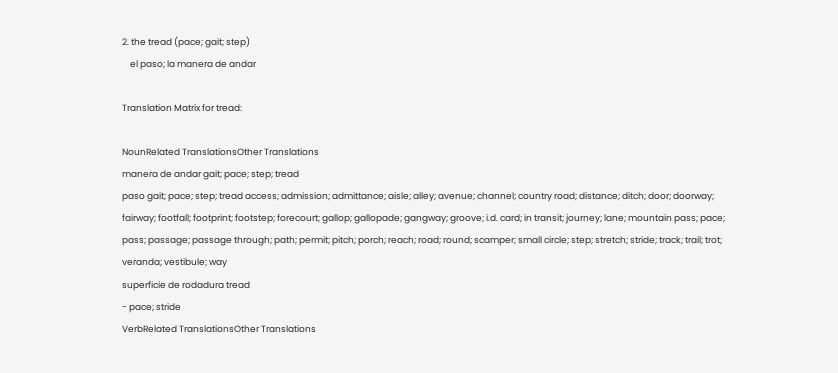2. the tread (pace; gait; step)
    el paso; la manera de andar

Translation Matrix for tread:

NounRelated TranslationsOther Translations
manera de andar gait; pace; step; tread
paso gait; pace; step; tread access; admission; admittance; aisle; alley; avenue; channel; country road; distance; ditch; door; doorway; fairway; footfall; footprint; footstep; forecourt; gallop; gallopade; gangway; groove; i.d. card; in transit; journey; lane; mountain pass; pace; pass; passage; passage through; path; permit; pitch; porch; reach; road; round; scamper; small circle; step; stretch; stride; track; trail; trot; veranda; vestibule; way
superficie de rodadura tread
- pace; stride
VerbRelated TranslationsOther Translations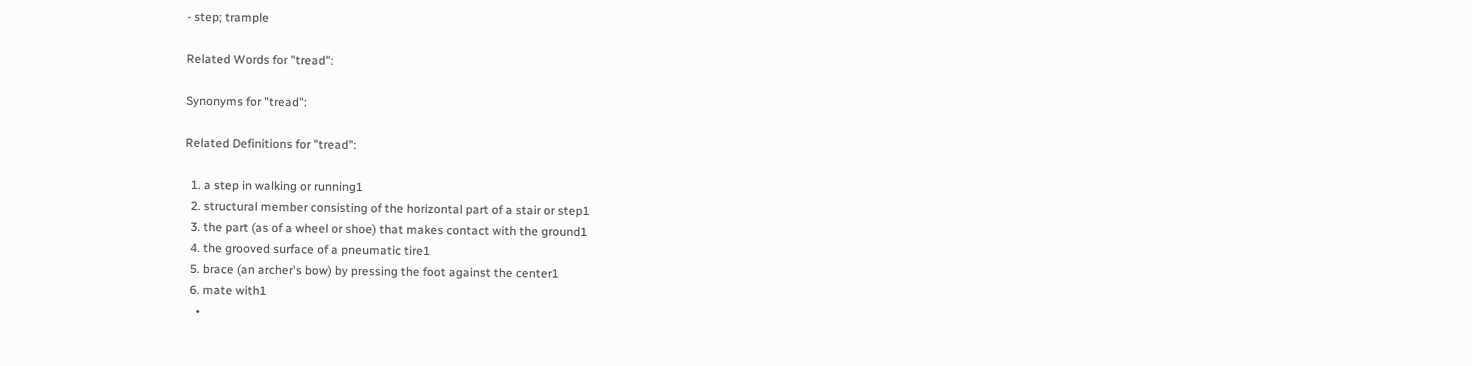- step; trample

Related Words for "tread":

Synonyms for "tread":

Related Definitions for "tread":

  1. a step in walking or running1
  2. structural member consisting of the horizontal part of a stair or step1
  3. the part (as of a wheel or shoe) that makes contact with the ground1
  4. the grooved surface of a pneumatic tire1
  5. brace (an archer's bow) by pressing the foot against the center1
  6. mate with1
    •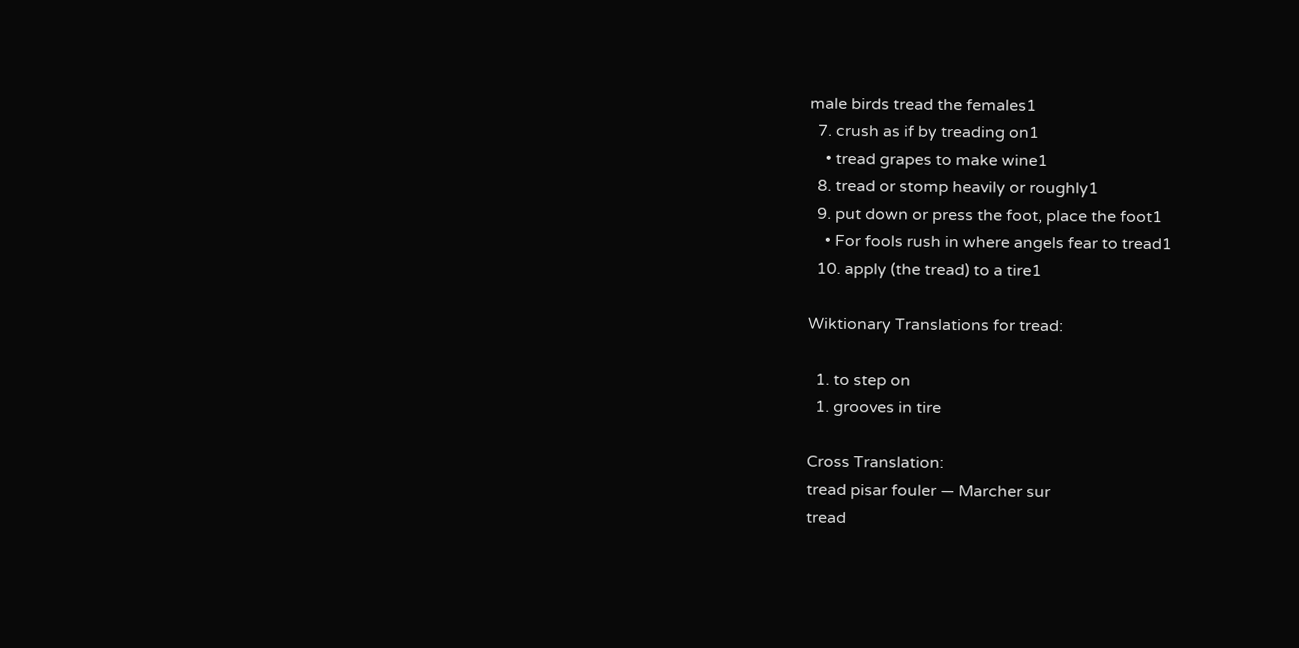male birds tread the females1
  7. crush as if by treading on1
    • tread grapes to make wine1
  8. tread or stomp heavily or roughly1
  9. put down or press the foot, place the foot1
    • For fools rush in where angels fear to tread1
  10. apply (the tread) to a tire1

Wiktionary Translations for tread:

  1. to step on
  1. grooves in tire

Cross Translation:
tread pisar fouler — Marcher sur
tread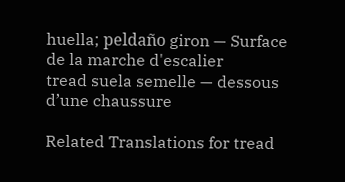huella; peldaño giron — Surface de la marche d'escalier
tread suela semelle — dessous d’une chaussure

Related Translations for tread